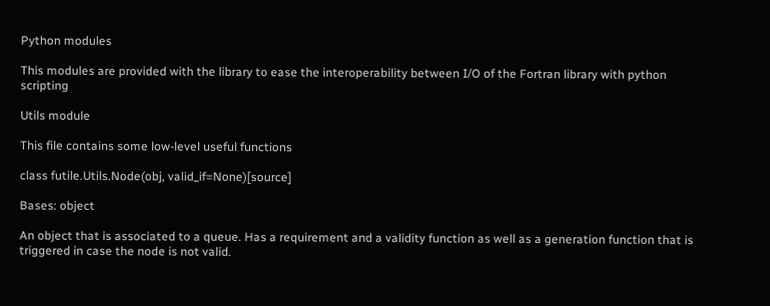Python modules

This modules are provided with the library to ease the interoperability between I/O of the Fortran library with python scripting

Utils module

This file contains some low-level useful functions

class futile.Utils.Node(obj, valid_if=None)[source]

Bases: object

An object that is associated to a queue. Has a requirement and a validity function as well as a generation function that is triggered in case the node is not valid.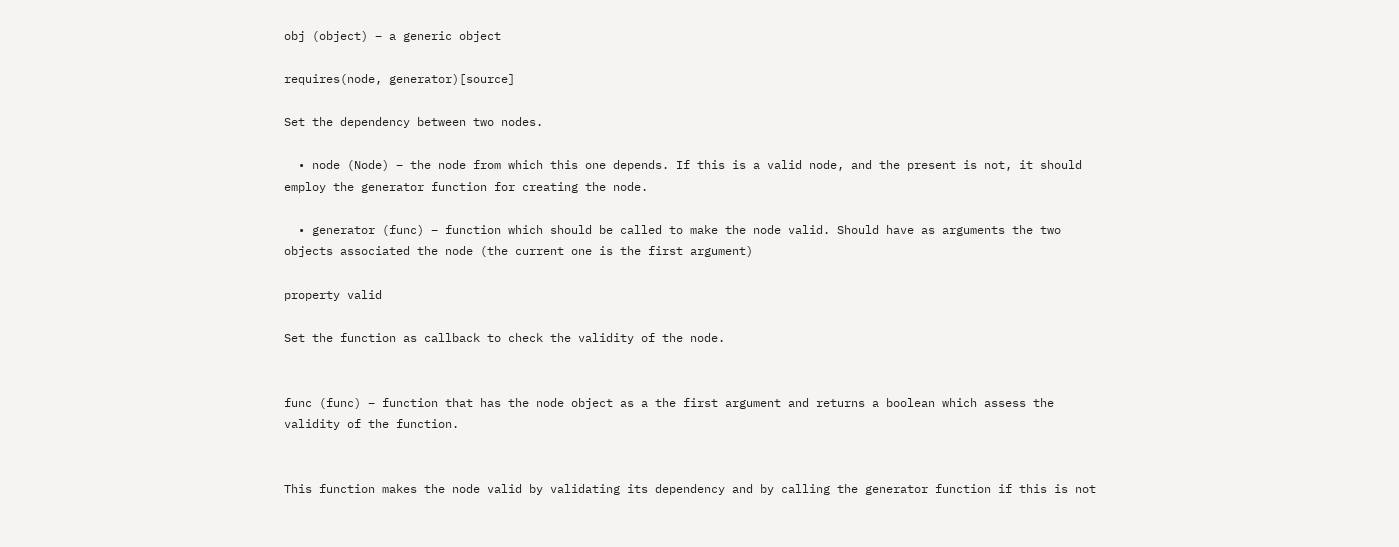obj (object) – a generic object

requires(node, generator)[source]

Set the dependency between two nodes.

  • node (Node) – the node from which this one depends. If this is a valid node, and the present is not, it should employ the generator function for creating the node.

  • generator (func) – function which should be called to make the node valid. Should have as arguments the two objects associated the node (the current one is the first argument)

property valid

Set the function as callback to check the validity of the node.


func (func) – function that has the node object as a the first argument and returns a boolean which assess the validity of the function.


This function makes the node valid by validating its dependency and by calling the generator function if this is not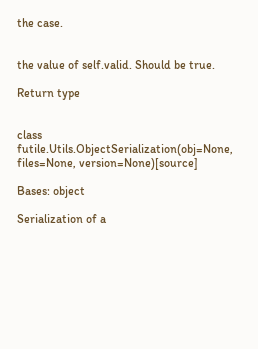the case.


the value of self.valid. Should be true.

Return type


class futile.Utils.ObjectSerialization(obj=None, files=None, version=None)[source]

Bases: object

Serialization of a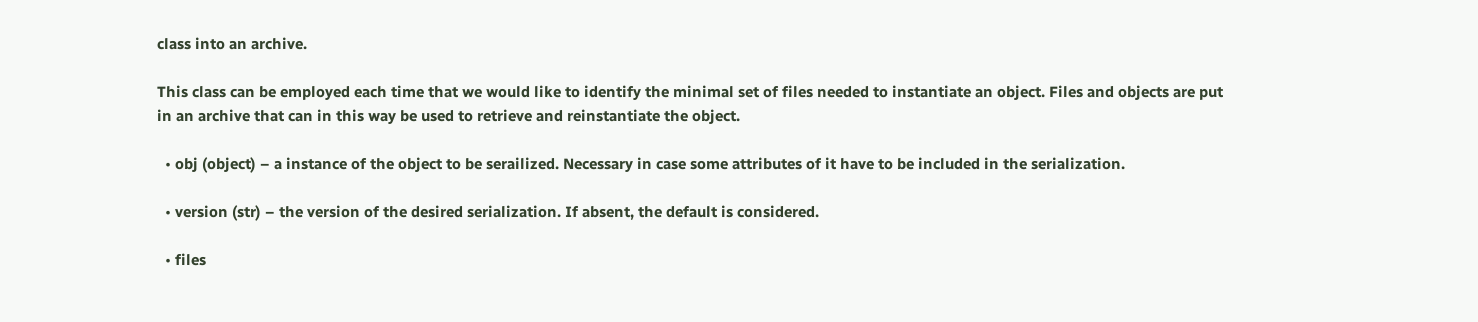class into an archive.

This class can be employed each time that we would like to identify the minimal set of files needed to instantiate an object. Files and objects are put in an archive that can in this way be used to retrieve and reinstantiate the object.

  • obj (object) – a instance of the object to be serailized. Necessary in case some attributes of it have to be included in the serialization.

  • version (str) – the version of the desired serialization. If absent, the default is considered.

  • files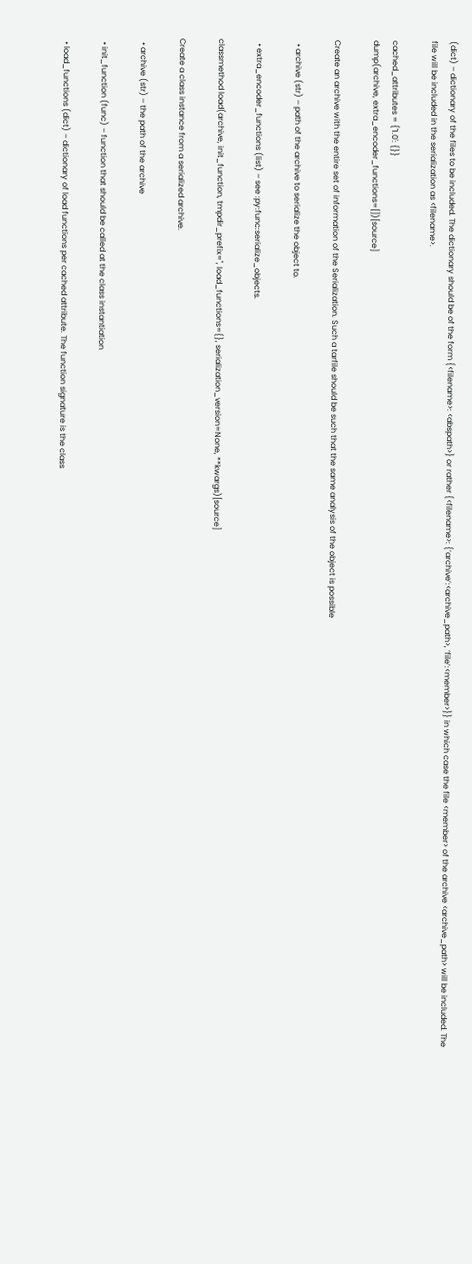(dict) – dictionary of the files to be included. The dictionary should be of the form {<filename>: <abspath>} or rather {<filename>: {‘archive’:<archive_path>, ‘file’:<member>}} in which case the file <member> of the archive <archive_path> will be included. The file will be included in the serialization as <filename>.

cached_attributes = {'1.0': {}}
dump(archive, extra_encoder_functions=[])[source]

Create an archive with the entire set of information of the Serialization. Such a tarfile should be such that the same analysis of the object is possible

  • archive (str) – path of the archive to serialize the object to.

  • extra_encoder_functions (list) – see :py:func:serialize_objects.

classmethod load(archive, init_function, tmpdir_prefix='', load_functions={}, serialization_version=None, **kwargs)[source]

Create a class instance from a serialized archive.

  • archive (str) – the path of the archive

  • init_function (func) – function that should be called at the class instantiation

  • load_functions (dict) – dictionary of load functions per cached attribute. The function signature is the class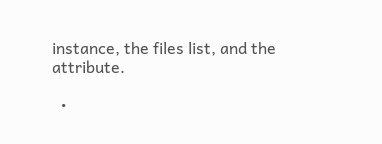instance, the files list, and the attribute.

  •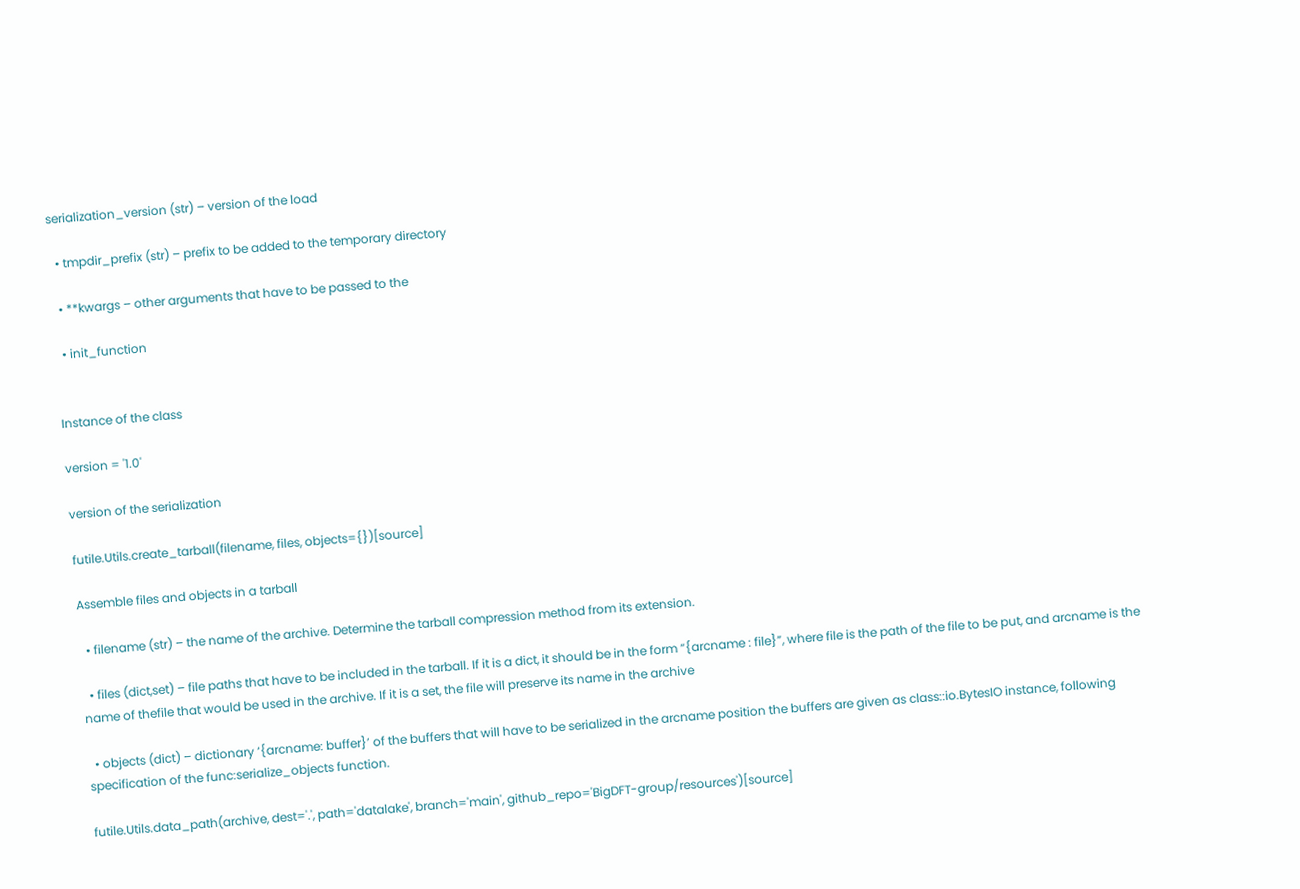serialization_version (str) – version of the load

  • tmpdir_prefix (str) – prefix to be added to the temporary directory

  • **kwargs – other arguments that have to be passed to the

  • init_function


Instance of the class

version = '1.0'

version of the serialization

futile.Utils.create_tarball(filename, files, objects={})[source]

Assemble files and objects in a tarball

  • filename (str) – the name of the archive. Determine the tarball compression method from its extension.

  • files (dict,set) – file paths that have to be included in the tarball. If it is a dict, it should be in the form “{arcname : file}”, where file is the path of the file to be put, and arcname is the name of thefile that would be used in the archive. If it is a set, the file will preserve its name in the archive

  • objects (dict) – dictionary ‘{arcname: buffer}’ of the buffers that will have to be serialized in the arcname position the buffers are given as class::io.BytesIO instance, following specification of the func:serialize_objects function.

futile.Utils.data_path(archive, dest='.', path='datalake', branch='main', github_repo='BigDFT-group/resources')[source]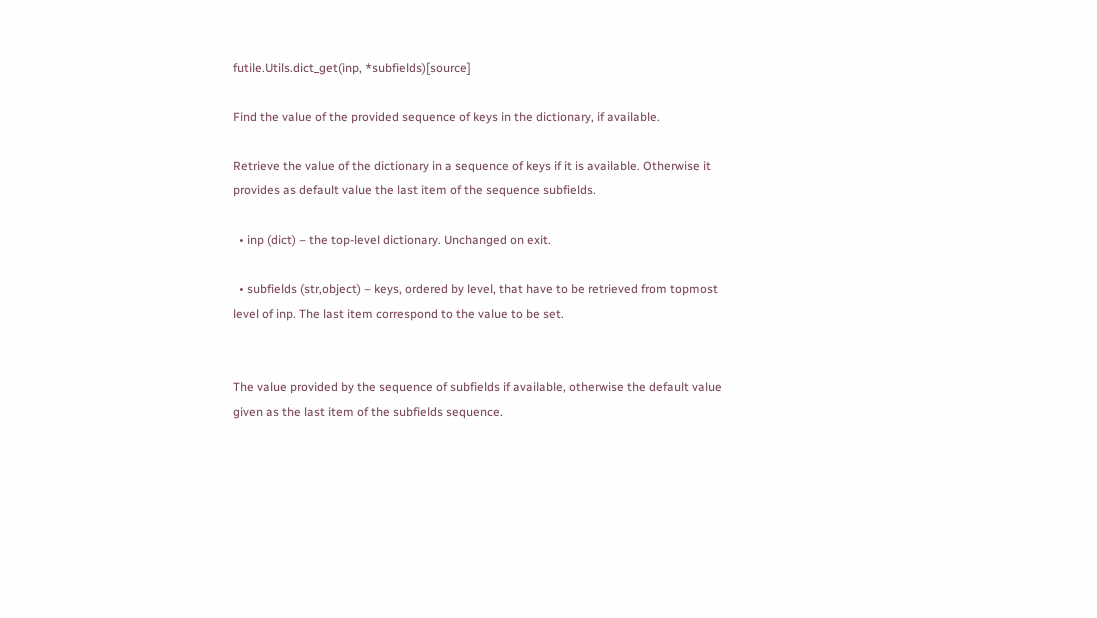futile.Utils.dict_get(inp, *subfields)[source]

Find the value of the provided sequence of keys in the dictionary, if available.

Retrieve the value of the dictionary in a sequence of keys if it is available. Otherwise it provides as default value the last item of the sequence subfields.

  • inp (dict) – the top-level dictionary. Unchanged on exit.

  • subfields (str,object) – keys, ordered by level, that have to be retrieved from topmost level of inp. The last item correspond to the value to be set.


The value provided by the sequence of subfields if available, otherwise the default value given as the last item of the subfields sequence.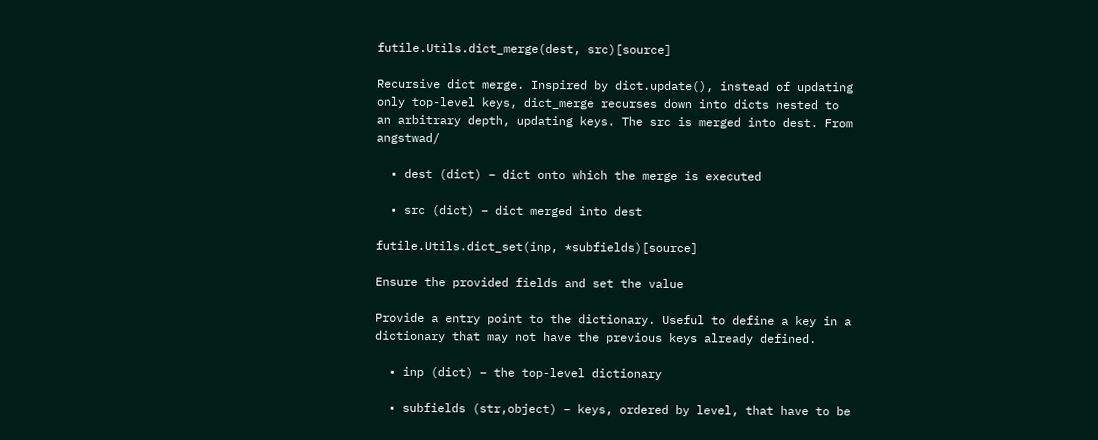futile.Utils.dict_merge(dest, src)[source]

Recursive dict merge. Inspired by dict.update(), instead of updating only top-level keys, dict_merge recurses down into dicts nested to an arbitrary depth, updating keys. The src is merged into dest. From angstwad/

  • dest (dict) – dict onto which the merge is executed

  • src (dict) – dict merged into dest

futile.Utils.dict_set(inp, *subfields)[source]

Ensure the provided fields and set the value

Provide a entry point to the dictionary. Useful to define a key in a dictionary that may not have the previous keys already defined.

  • inp (dict) – the top-level dictionary

  • subfields (str,object) – keys, ordered by level, that have to be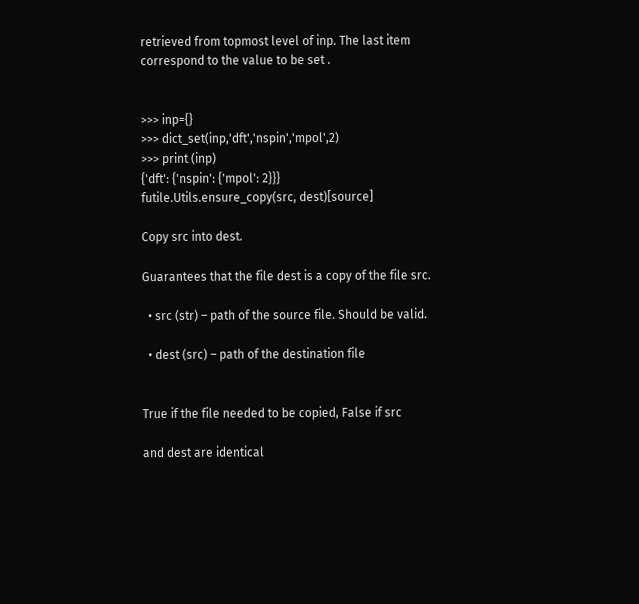retrieved from topmost level of inp. The last item correspond to the value to be set .


>>> inp={}
>>> dict_set(inp,'dft','nspin','mpol',2)
>>> print (inp)
{'dft': {'nspin': {'mpol': 2}}}
futile.Utils.ensure_copy(src, dest)[source]

Copy src into dest.

Guarantees that the file dest is a copy of the file src.

  • src (str) – path of the source file. Should be valid.

  • dest (src) – path of the destination file


True if the file needed to be copied, False if src

and dest are identical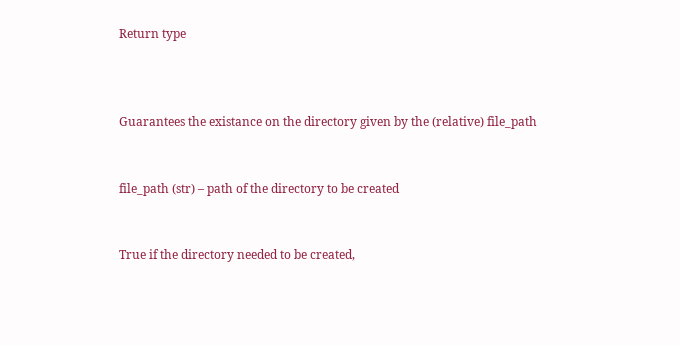Return type



Guarantees the existance on the directory given by the (relative) file_path


file_path (str) – path of the directory to be created


True if the directory needed to be created,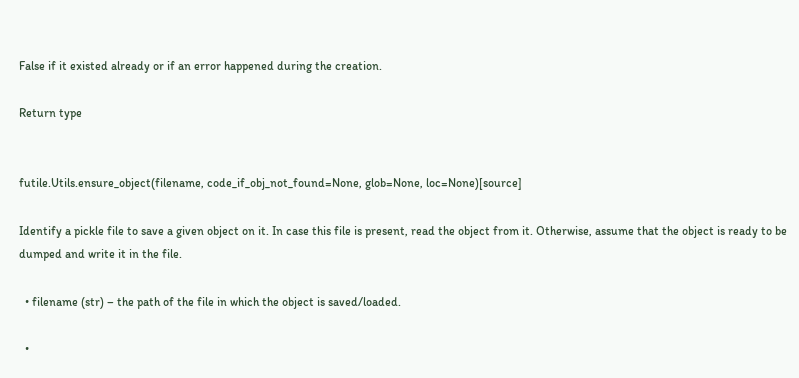False if it existed already or if an error happened during the creation.

Return type


futile.Utils.ensure_object(filename, code_if_obj_not_found=None, glob=None, loc=None)[source]

Identify a pickle file to save a given object on it. In case this file is present, read the object from it. Otherwise, assume that the object is ready to be dumped and write it in the file.

  • filename (str) – the path of the file in which the object is saved/loaded.

  •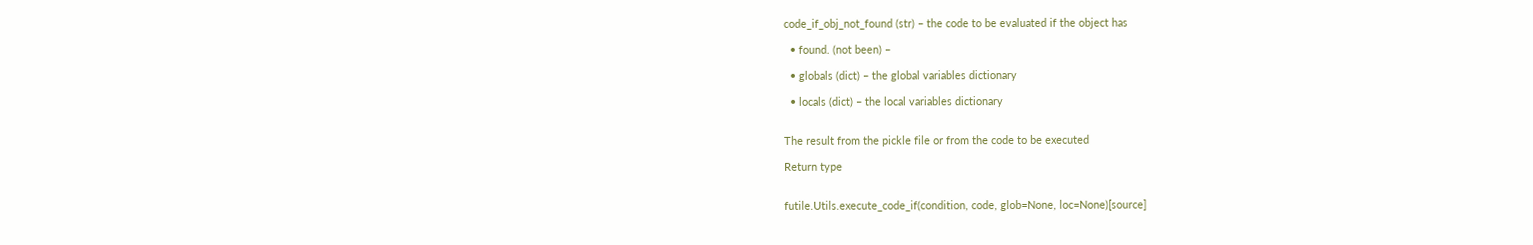code_if_obj_not_found (str) – the code to be evaluated if the object has

  • found. (not been) –

  • globals (dict) – the global variables dictionary

  • locals (dict) – the local variables dictionary


The result from the pickle file or from the code to be executed

Return type


futile.Utils.execute_code_if(condition, code, glob=None, loc=None)[source]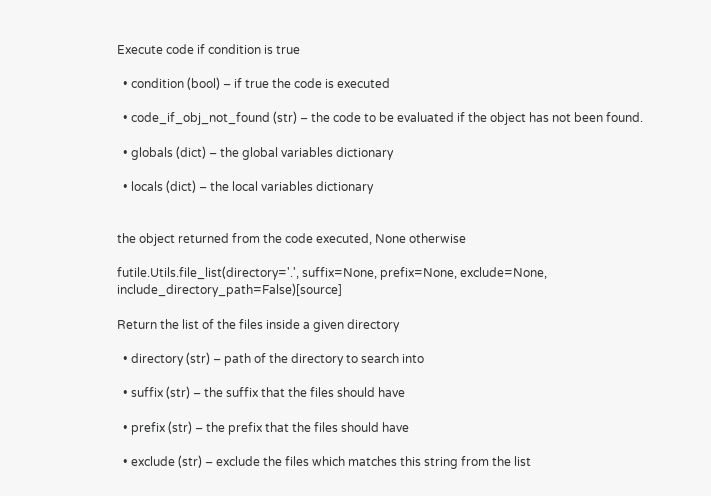Execute code if condition is true

  • condition (bool) – if true the code is executed

  • code_if_obj_not_found (str) – the code to be evaluated if the object has not been found.

  • globals (dict) – the global variables dictionary

  • locals (dict) – the local variables dictionary


the object returned from the code executed, None otherwise

futile.Utils.file_list(directory='.', suffix=None, prefix=None, exclude=None, include_directory_path=False)[source]

Return the list of the files inside a given directory

  • directory (str) – path of the directory to search into

  • suffix (str) – the suffix that the files should have

  • prefix (str) – the prefix that the files should have

  • exclude (str) – exclude the files which matches this string from the list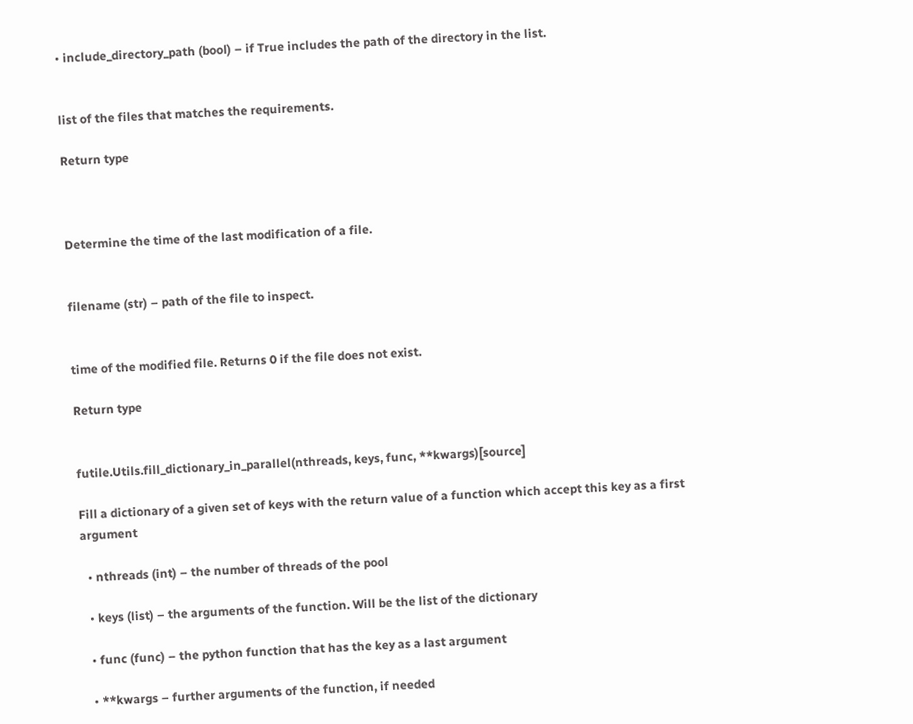• include_directory_path (bool) – if True includes the path of the directory in the list.


list of the files that matches the requirements.

Return type



Determine the time of the last modification of a file.


filename (str) – path of the file to inspect.


time of the modified file. Returns 0 if the file does not exist.

Return type


futile.Utils.fill_dictionary_in_parallel(nthreads, keys, func, **kwargs)[source]

Fill a dictionary of a given set of keys with the return value of a function which accept this key as a first argument

  • nthreads (int) – the number of threads of the pool

  • keys (list) – the arguments of the function. Will be the list of the dictionary

  • func (func) – the python function that has the key as a last argument

  • **kwargs – further arguments of the function, if needed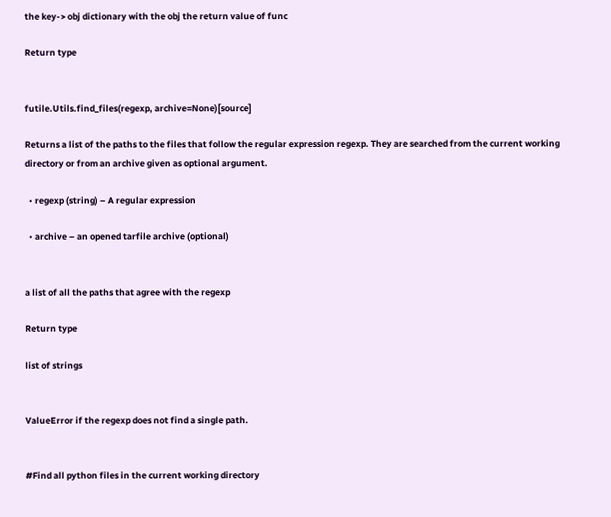the key-> obj dictionary with the obj the return value of func

Return type


futile.Utils.find_files(regexp, archive=None)[source]

Returns a list of the paths to the files that follow the regular expression regexp. They are searched from the current working directory or from an archive given as optional argument.

  • regexp (string) – A regular expression

  • archive – an opened tarfile archive (optional)


a list of all the paths that agree with the regexp

Return type

list of strings


ValueError if the regexp does not find a single path.


#Find all python files in the current working directory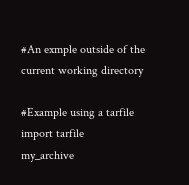#An exmple outside of the current working directory

#Example using a tarfile
import tarfile
my_archive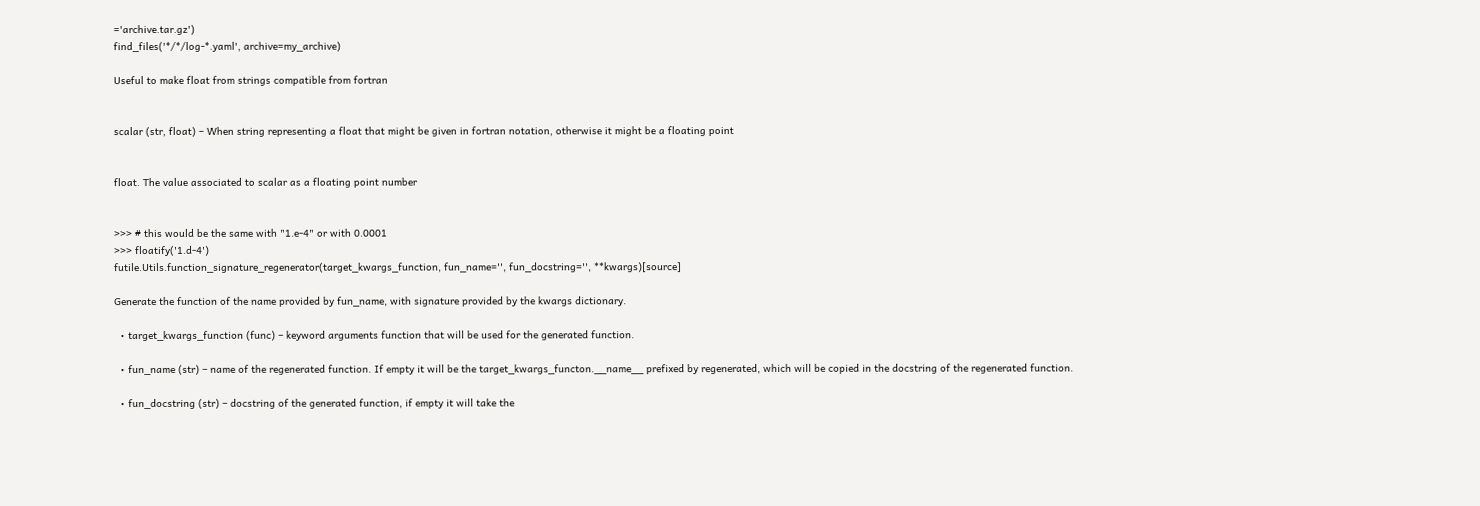='archive.tar.gz')
find_files('*/*/log-*.yaml', archive=my_archive)

Useful to make float from strings compatible from fortran


scalar (str, float) – When string representing a float that might be given in fortran notation, otherwise it might be a floating point


float. The value associated to scalar as a floating point number


>>> # this would be the same with "1.e-4" or with 0.0001
>>> floatify('1.d-4')
futile.Utils.function_signature_regenerator(target_kwargs_function, fun_name='', fun_docstring='', **kwargs)[source]

Generate the function of the name provided by fun_name, with signature provided by the kwargs dictionary.

  • target_kwargs_function (func) – keyword arguments function that will be used for the generated function.

  • fun_name (str) – name of the regenerated function. If empty it will be the target_kwargs_functon.__name__ prefixed by regenerated, which will be copied in the docstring of the regenerated function.

  • fun_docstring (str) – docstring of the generated function, if empty it will take the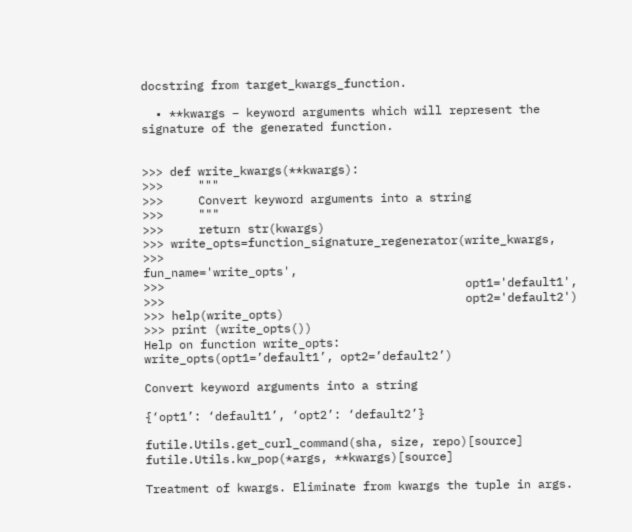docstring from target_kwargs_function.

  • **kwargs – keyword arguments which will represent the signature of the generated function.


>>> def write_kwargs(**kwargs):
>>>     """
>>>     Convert keyword arguments into a string
>>>     """
>>>     return str(kwargs)
>>> write_opts=function_signature_regenerator(write_kwargs,
>>>                                           fun_name='write_opts',
>>>                                           opt1='default1',
>>>                                           opt2='default2')
>>> help(write_opts)
>>> print (write_opts())
Help on function write_opts:
write_opts(opt1=’default1’, opt2=’default2’)

Convert keyword arguments into a string

{‘opt1’: ‘default1’, ‘opt2’: ‘default2’}

futile.Utils.get_curl_command(sha, size, repo)[source]
futile.Utils.kw_pop(*args, **kwargs)[source]

Treatment of kwargs. Eliminate from kwargs the tuple in args.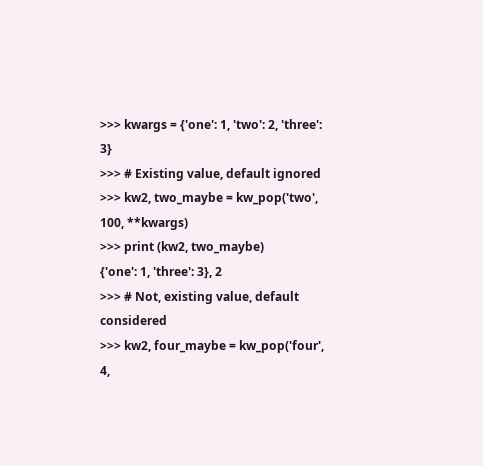>>> kwargs = {'one': 1, 'two': 2, 'three': 3}
>>> # Existing value, default ignored
>>> kw2, two_maybe = kw_pop('two', 100, **kwargs)
>>> print (kw2, two_maybe)
{'one': 1, 'three': 3}, 2
>>> # Not, existing value, default considered
>>> kw2, four_maybe = kw_pop('four', 4,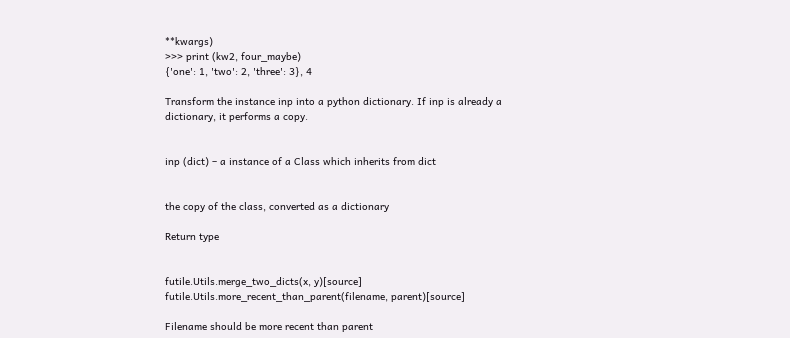**kwargs)
>>> print (kw2, four_maybe)
{'one': 1, 'two': 2, 'three': 3}, 4

Transform the instance inp into a python dictionary. If inp is already a dictionary, it performs a copy.


inp (dict) – a instance of a Class which inherits from dict


the copy of the class, converted as a dictionary

Return type


futile.Utils.merge_two_dicts(x, y)[source]
futile.Utils.more_recent_than_parent(filename, parent)[source]

Filename should be more recent than parent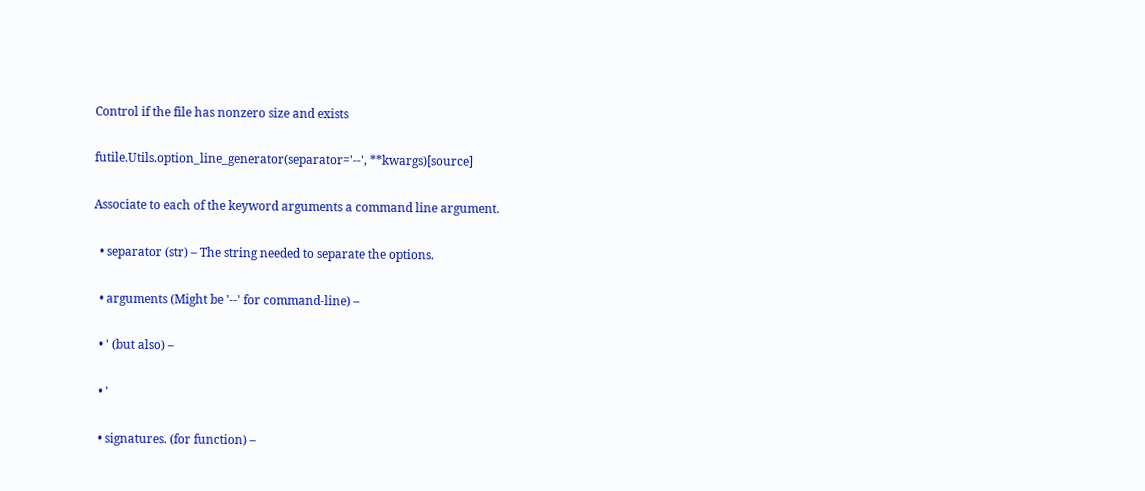Control if the file has nonzero size and exists

futile.Utils.option_line_generator(separator='--', **kwargs)[source]

Associate to each of the keyword arguments a command line argument.

  • separator (str) – The string needed to separate the options.

  • arguments (Might be '--' for command-line) –

  • ' (but also) –

  • '

  • signatures. (for function) –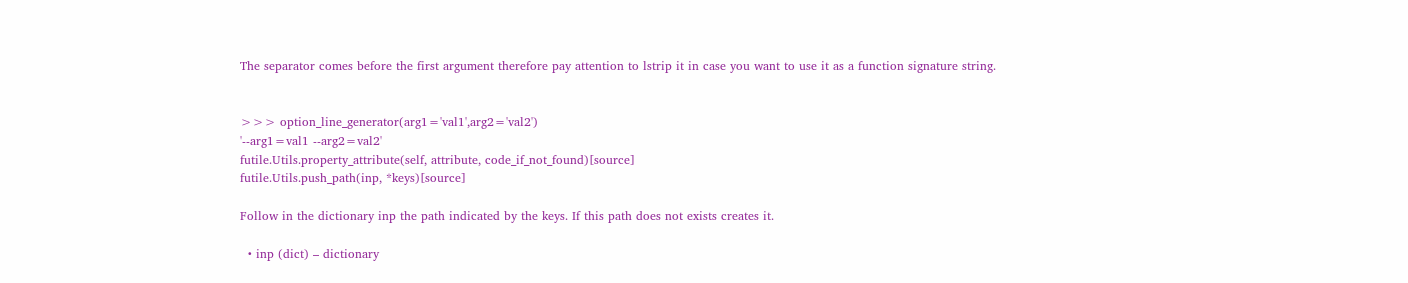The separator comes before the first argument therefore pay attention to lstrip it in case you want to use it as a function signature string.


>>> option_line_generator(arg1='val1',arg2='val2')
'--arg1=val1 --arg2=val2'
futile.Utils.property_attribute(self, attribute, code_if_not_found)[source]
futile.Utils.push_path(inp, *keys)[source]

Follow in the dictionary inp the path indicated by the keys. If this path does not exists creates it.

  • inp (dict) – dictionary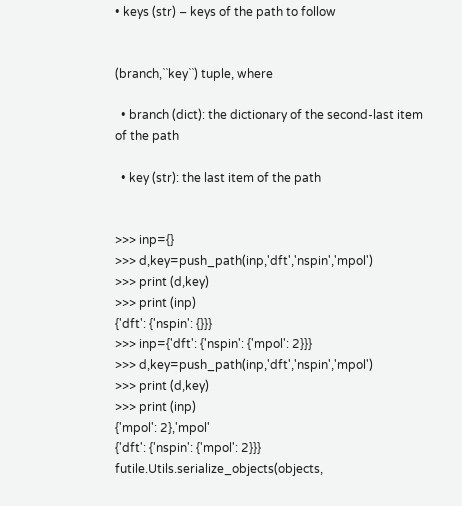• keys (str) – keys of the path to follow


(branch,``key``) tuple, where

  • branch (dict): the dictionary of the second-last item of the path

  • key (str): the last item of the path


>>> inp={}
>>> d,key=push_path(inp,'dft','nspin','mpol')
>>> print (d,key)
>>> print (inp)
{'dft': {'nspin': {}}}
>>> inp={'dft': {'nspin': {'mpol': 2}}}
>>> d,key=push_path(inp,'dft','nspin','mpol')
>>> print (d,key)
>>> print (inp)
{'mpol': 2},'mpol'
{'dft': {'nspin': {'mpol': 2}}}
futile.Utils.serialize_objects(objects,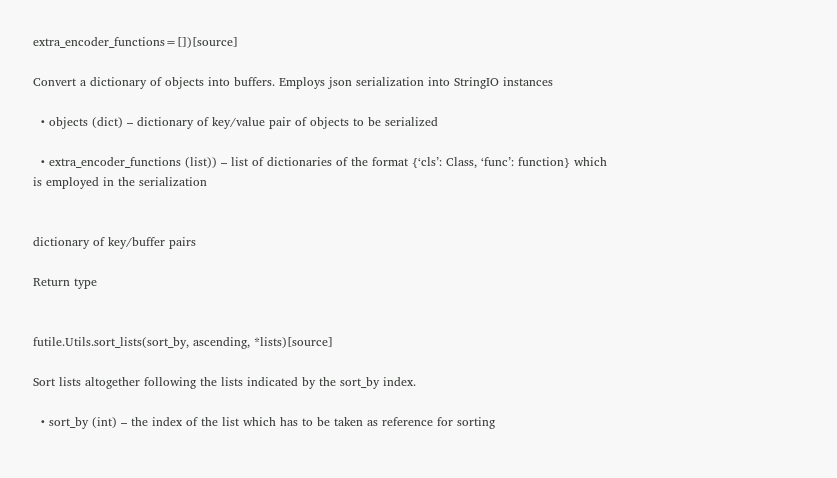extra_encoder_functions=[])[source]

Convert a dictionary of objects into buffers. Employs json serialization into StringIO instances

  • objects (dict) – dictionary of key/value pair of objects to be serialized

  • extra_encoder_functions (list)) – list of dictionaries of the format {‘cls’: Class, ‘func’: function} which is employed in the serialization


dictionary of key/buffer pairs

Return type


futile.Utils.sort_lists(sort_by, ascending, *lists)[source]

Sort lists altogether following the lists indicated by the sort_by index.

  • sort_by (int) – the index of the list which has to be taken as reference for sorting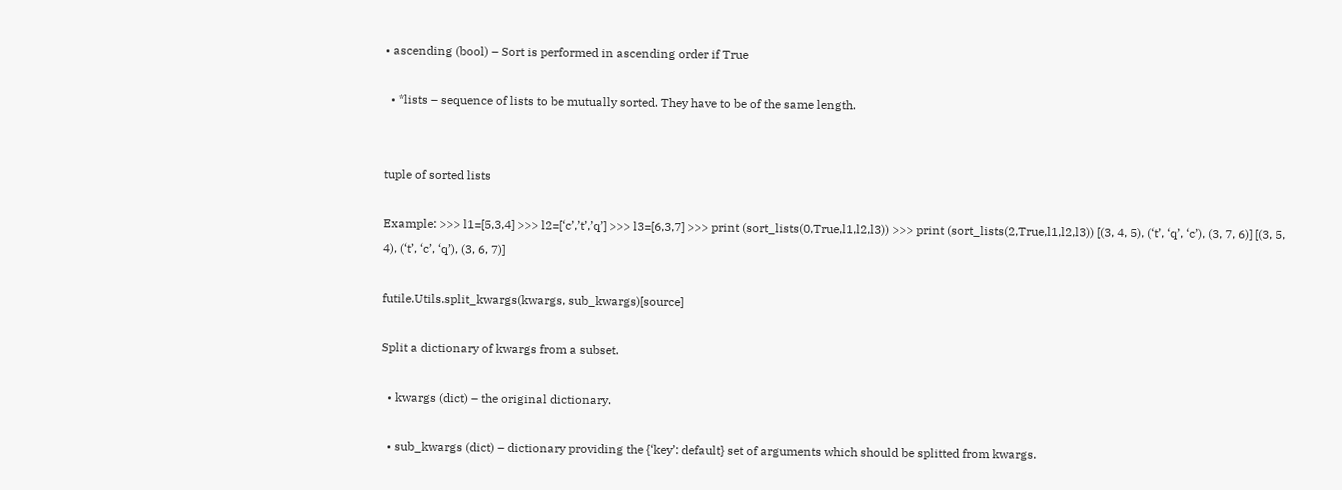• ascending (bool) – Sort is performed in ascending order if True

  • *lists – sequence of lists to be mutually sorted. They have to be of the same length.


tuple of sorted lists

Example: >>> l1=[5,3,4] >>> l2=[‘c’,’t’,’q’] >>> l3=[6,3,7] >>> print (sort_lists(0,True,l1,l2,l3)) >>> print (sort_lists(2,True,l1,l2,l3)) [(3, 4, 5), (‘t’, ‘q’, ‘c’), (3, 7, 6)] [(3, 5, 4), (‘t’, ‘c’, ‘q’), (3, 6, 7)]

futile.Utils.split_kwargs(kwargs, sub_kwargs)[source]

Split a dictionary of kwargs from a subset.

  • kwargs (dict) – the original dictionary.

  • sub_kwargs (dict) – dictionary providing the {‘key’: default} set of arguments which should be splitted from kwargs.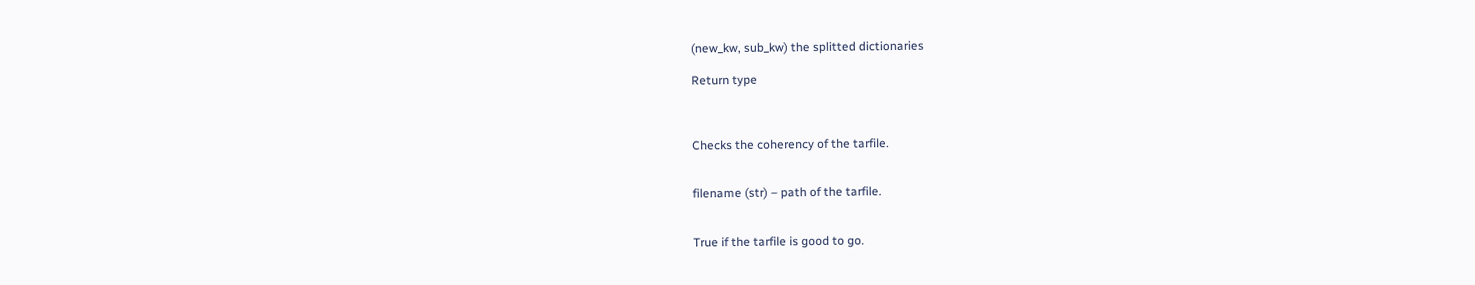(new_kw, sub_kw) the splitted dictionaries

Return type



Checks the coherency of the tarfile.


filename (str) – path of the tarfile.


True if the tarfile is good to go.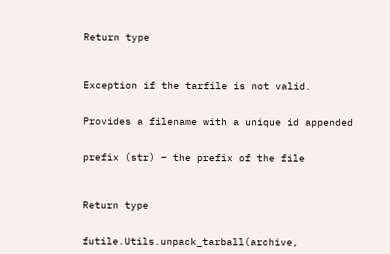Return type



Exception if the tarfile is not valid.


Provides a filename with a unique id appended


prefix (str) – the prefix of the file



Return type


futile.Utils.unpack_tarball(archive,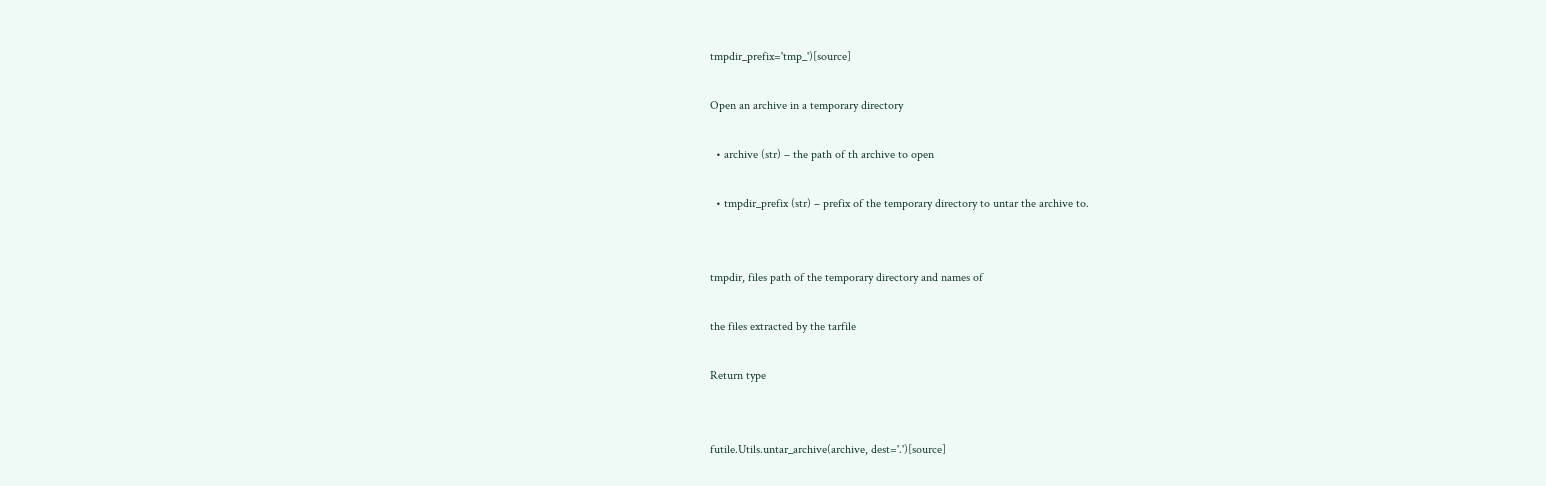tmpdir_prefix='tmp_')[source]

Open an archive in a temporary directory

  • archive (str) – the path of th archive to open

  • tmpdir_prefix (str) – prefix of the temporary directory to untar the archive to.


tmpdir, files path of the temporary directory and names of

the files extracted by the tarfile

Return type


futile.Utils.untar_archive(archive, dest='.')[source]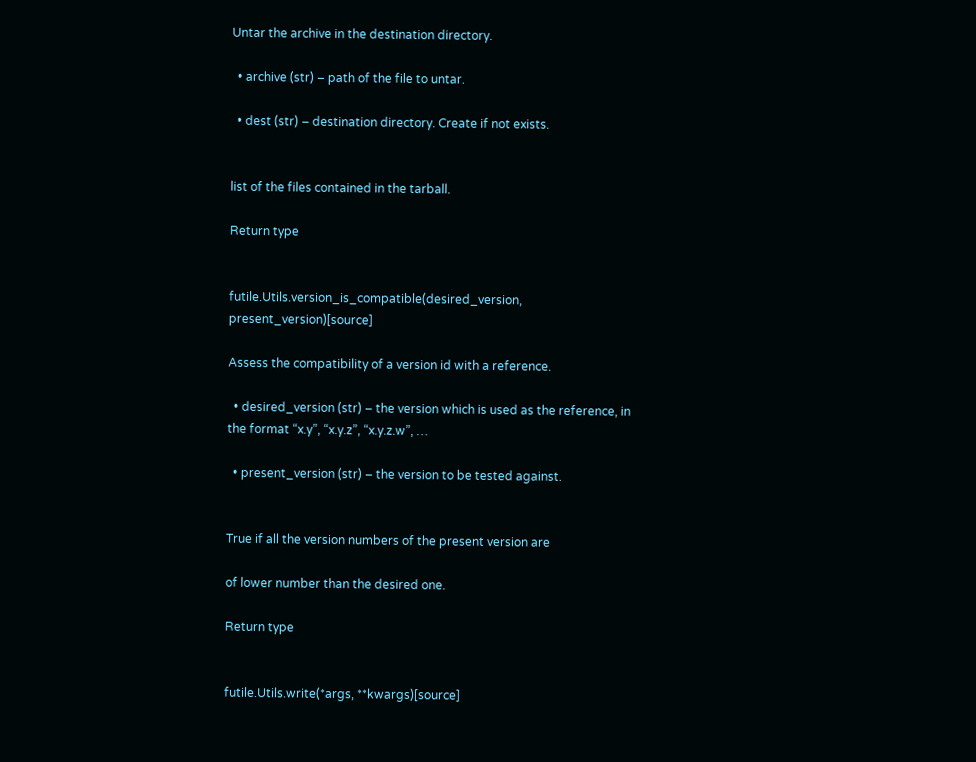Untar the archive in the destination directory.

  • archive (str) – path of the file to untar.

  • dest (str) – destination directory. Create if not exists.


list of the files contained in the tarball.

Return type


futile.Utils.version_is_compatible(desired_version, present_version)[source]

Assess the compatibility of a version id with a reference.

  • desired_version (str) – the version which is used as the reference, in the format “x.y”, “x.y.z”, “x.y.z.w”, …

  • present_version (str) – the version to be tested against.


True if all the version numbers of the present version are

of lower number than the desired one.

Return type


futile.Utils.write(*args, **kwargs)[source]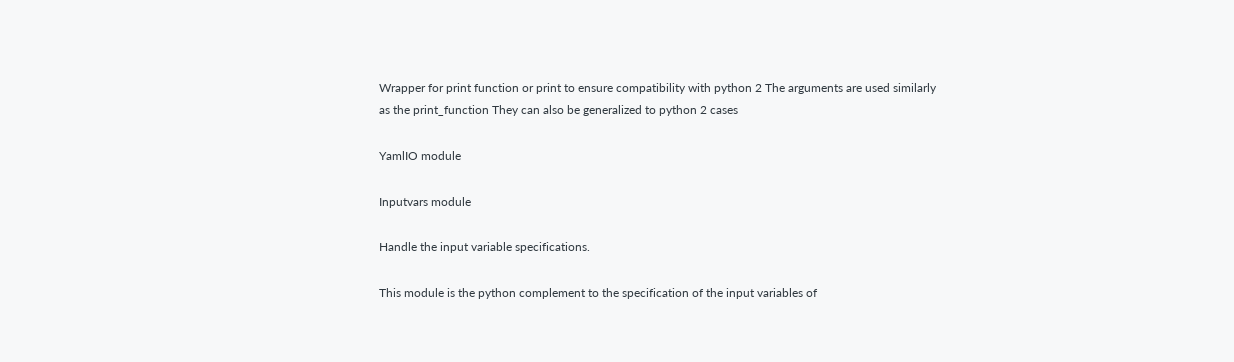Wrapper for print function or print to ensure compatibility with python 2 The arguments are used similarly as the print_function They can also be generalized to python 2 cases

YamlIO module

Inputvars module

Handle the input variable specifications.

This module is the python complement to the specification of the input variables of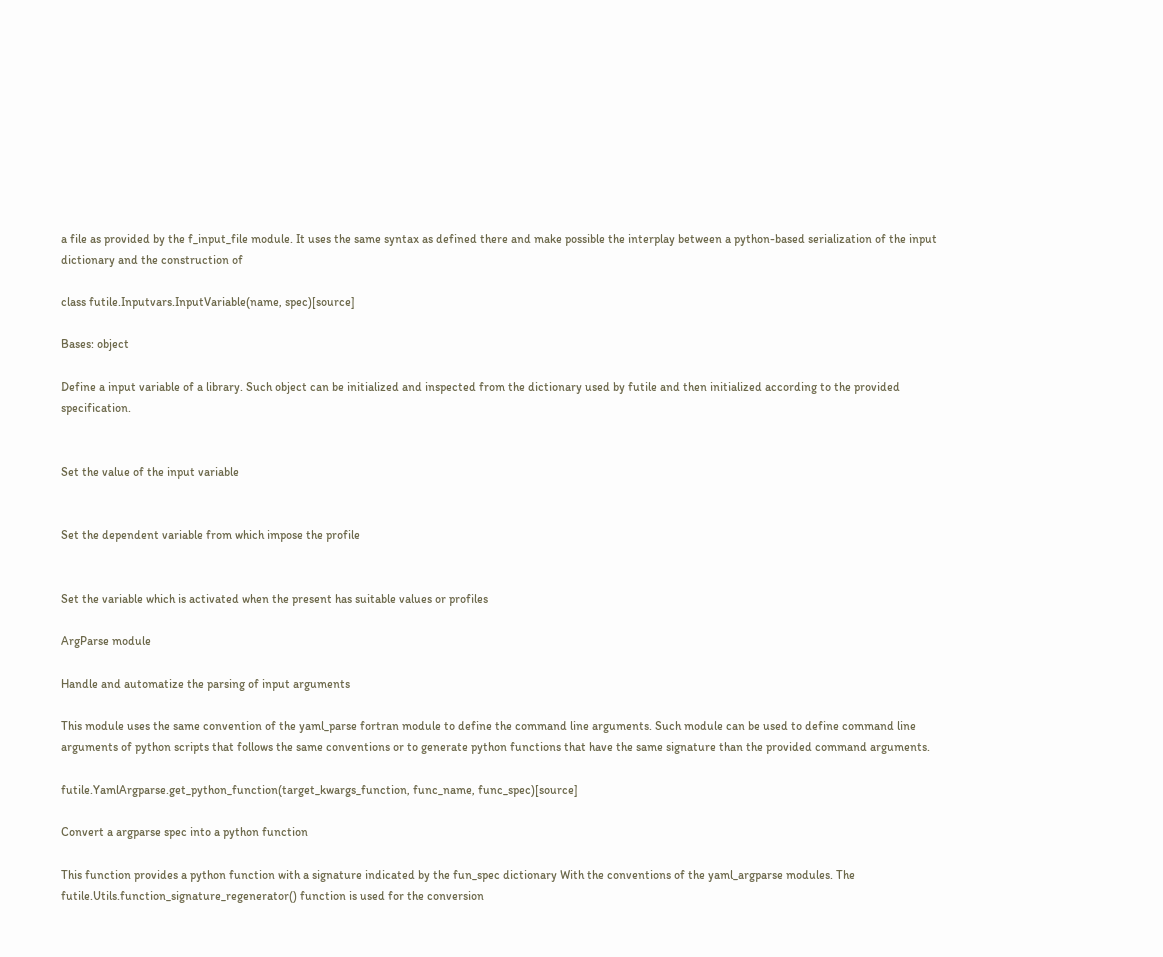a file as provided by the f_input_file module. It uses the same syntax as defined there and make possible the interplay between a python-based serialization of the input dictionary and the construction of

class futile.Inputvars.InputVariable(name, spec)[source]

Bases: object

Define a input variable of a library. Such object can be initialized and inspected from the dictionary used by futile and then initialized according to the provided specification.


Set the value of the input variable


Set the dependent variable from which impose the profile


Set the variable which is activated when the present has suitable values or profiles

ArgParse module

Handle and automatize the parsing of input arguments

This module uses the same convention of the yaml_parse fortran module to define the command line arguments. Such module can be used to define command line arguments of python scripts that follows the same conventions or to generate python functions that have the same signature than the provided command arguments.

futile.YamlArgparse.get_python_function(target_kwargs_function, func_name, func_spec)[source]

Convert a argparse spec into a python function

This function provides a python function with a signature indicated by the fun_spec dictionary With the conventions of the yaml_argparse modules. The futile.Utils.function_signature_regenerator() function is used for the conversion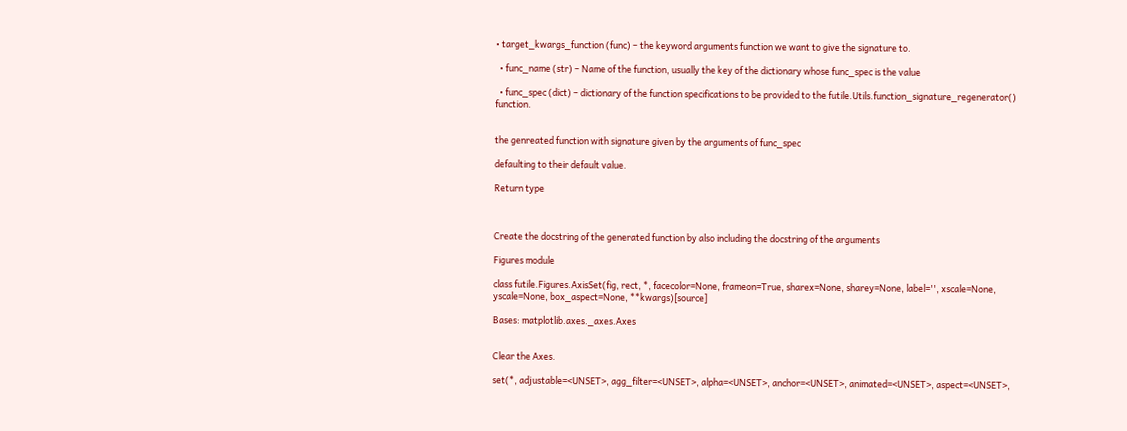• target_kwargs_function (func) – the keyword arguments function we want to give the signature to.

  • func_name (str) – Name of the function, usually the key of the dictionary whose func_spec is the value

  • func_spec (dict) – dictionary of the function specifications to be provided to the futile.Utils.function_signature_regenerator() function.


the genreated function with signature given by the arguments of func_spec

defaulting to their default value.

Return type



Create the docstring of the generated function by also including the docstring of the arguments

Figures module

class futile.Figures.AxisSet(fig, rect, *, facecolor=None, frameon=True, sharex=None, sharey=None, label='', xscale=None, yscale=None, box_aspect=None, **kwargs)[source]

Bases: matplotlib.axes._axes.Axes


Clear the Axes.

set(*, adjustable=<UNSET>, agg_filter=<UNSET>, alpha=<UNSET>, anchor=<UNSET>, animated=<UNSET>, aspect=<UNSET>,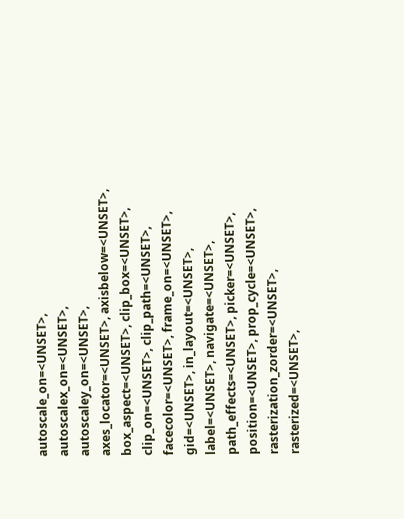autoscale_on=<UNSET>, autoscalex_on=<UNSET>, autoscaley_on=<UNSET>, axes_locator=<UNSET>, axisbelow=<UNSET>, box_aspect=<UNSET>, clip_box=<UNSET>, clip_on=<UNSET>, clip_path=<UNSET>, facecolor=<UNSET>, frame_on=<UNSET>, gid=<UNSET>, in_layout=<UNSET>, label=<UNSET>, navigate=<UNSET>, path_effects=<UNSET>, picker=<UNSET>, position=<UNSET>, prop_cycle=<UNSET>, rasterization_zorder=<UNSET>, rasterized=<UNSET>,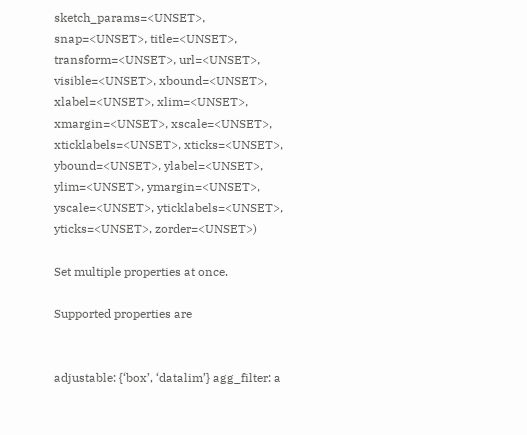sketch_params=<UNSET>, snap=<UNSET>, title=<UNSET>, transform=<UNSET>, url=<UNSET>, visible=<UNSET>, xbound=<UNSET>, xlabel=<UNSET>, xlim=<UNSET>, xmargin=<UNSET>, xscale=<UNSET>, xticklabels=<UNSET>, xticks=<UNSET>, ybound=<UNSET>, ylabel=<UNSET>, ylim=<UNSET>, ymargin=<UNSET>, yscale=<UNSET>, yticklabels=<UNSET>, yticks=<UNSET>, zorder=<UNSET>)

Set multiple properties at once.

Supported properties are


adjustable: {‘box’, ‘datalim’} agg_filter: a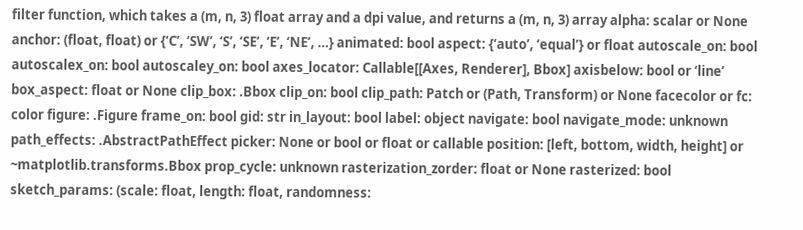filter function, which takes a (m, n, 3) float array and a dpi value, and returns a (m, n, 3) array alpha: scalar or None anchor: (float, float) or {‘C’, ‘SW’, ‘S’, ‘SE’, ‘E’, ‘NE’, …} animated: bool aspect: {‘auto’, ‘equal’} or float autoscale_on: bool autoscalex_on: bool autoscaley_on: bool axes_locator: Callable[[Axes, Renderer], Bbox] axisbelow: bool or ‘line’ box_aspect: float or None clip_box: .Bbox clip_on: bool clip_path: Patch or (Path, Transform) or None facecolor or fc: color figure: .Figure frame_on: bool gid: str in_layout: bool label: object navigate: bool navigate_mode: unknown path_effects: .AbstractPathEffect picker: None or bool or float or callable position: [left, bottom, width, height] or ~matplotlib.transforms.Bbox prop_cycle: unknown rasterization_zorder: float or None rasterized: bool sketch_params: (scale: float, length: float, randomness: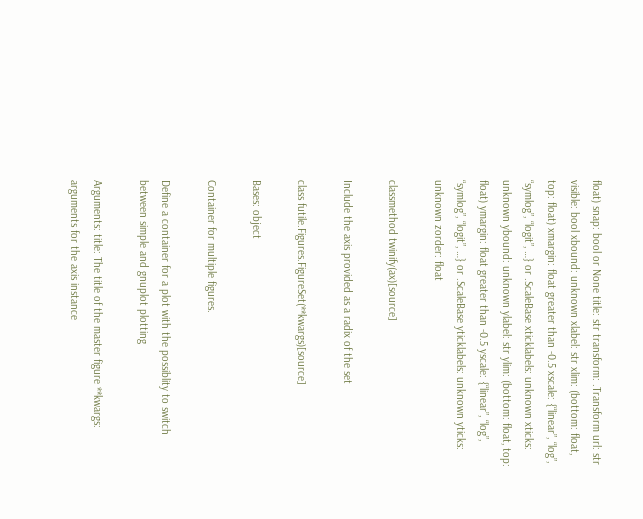float) snap: bool or None title: str transform: .Transform url: str visible: bool xbound: unknown xlabel: str xlim: (bottom: float, top: float) xmargin: float greater than -0.5 xscale: {“linear”, “log”, “symlog”, “logit”, …} or .ScaleBase xticklabels: unknown xticks: unknown ybound: unknown ylabel: str ylim: (bottom: float, top: float) ymargin: float greater than -0.5 yscale: {“linear”, “log”, “symlog”, “logit”, …} or .ScaleBase yticklabels: unknown yticks: unknown zorder: float

classmethod twinify(ax)[source]

Include the axis provided as a radix of the set

class futile.Figures.FigureSet(**kwargs)[source]

Bases: object

Container for multiple figures.

Define a container for a plot with the possiblity to switch between simple and gnuplot plotting

Arguments: title: The title of the master figure **kwargs: arguments for the axis instance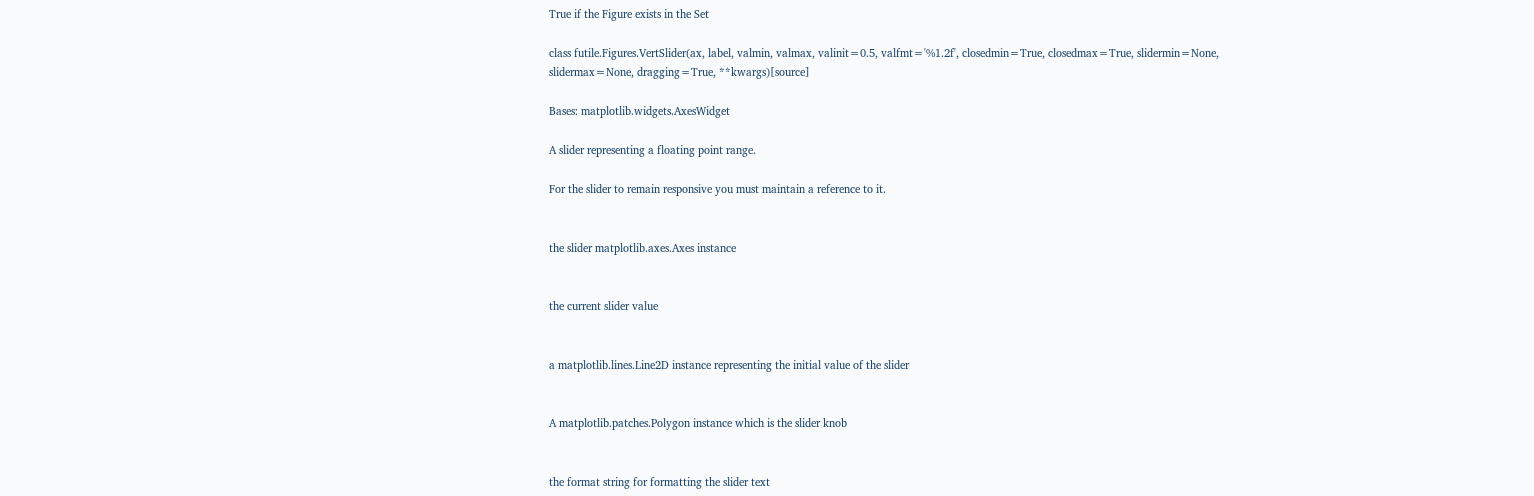True if the Figure exists in the Set

class futile.Figures.VertSlider(ax, label, valmin, valmax, valinit=0.5, valfmt='%1.2f', closedmin=True, closedmax=True, slidermin=None, slidermax=None, dragging=True, **kwargs)[source]

Bases: matplotlib.widgets.AxesWidget

A slider representing a floating point range.

For the slider to remain responsive you must maintain a reference to it.


the slider matplotlib.axes.Axes instance


the current slider value


a matplotlib.lines.Line2D instance representing the initial value of the slider


A matplotlib.patches.Polygon instance which is the slider knob


the format string for formatting the slider text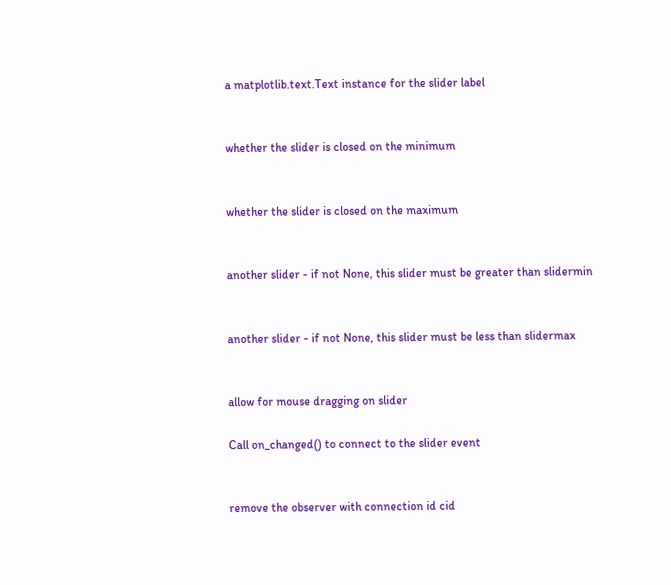a matplotlib.text.Text instance for the slider label


whether the slider is closed on the minimum


whether the slider is closed on the maximum


another slider - if not None, this slider must be greater than slidermin


another slider - if not None, this slider must be less than slidermax


allow for mouse dragging on slider

Call on_changed() to connect to the slider event


remove the observer with connection id cid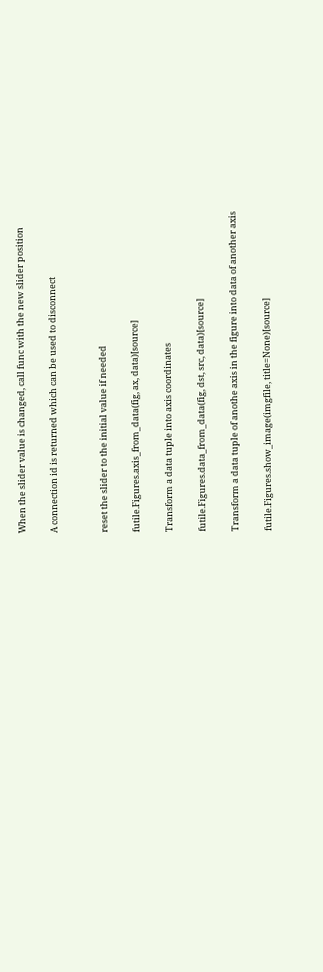When the slider value is changed, call func with the new slider position

A connection id is returned which can be used to disconnect


reset the slider to the initial value if needed

futile.Figures.axis_from_data(fig, ax, data)[source]

Transform a data tuple into axis coordinates

futile.Figures.data_from_data(fig, dst, src, data)[source]

Transform a data tuple of anothe axis in the figure into data of another axis

futile.Figures.show_image(imgfile, title=None)[source]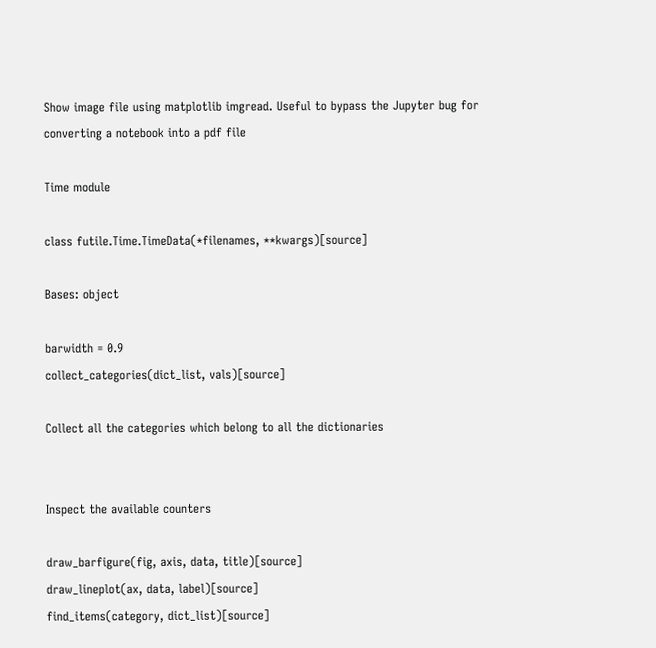Show image file using matplotlib imgread. Useful to bypass the Jupyter bug for converting a notebook into a pdf file

Time module

class futile.Time.TimeData(*filenames, **kwargs)[source]

Bases: object

barwidth = 0.9
collect_categories(dict_list, vals)[source]

Collect all the categories which belong to all the dictionaries


Inspect the available counters

draw_barfigure(fig, axis, data, title)[source]
draw_lineplot(ax, data, label)[source]
find_items(category, dict_list)[source]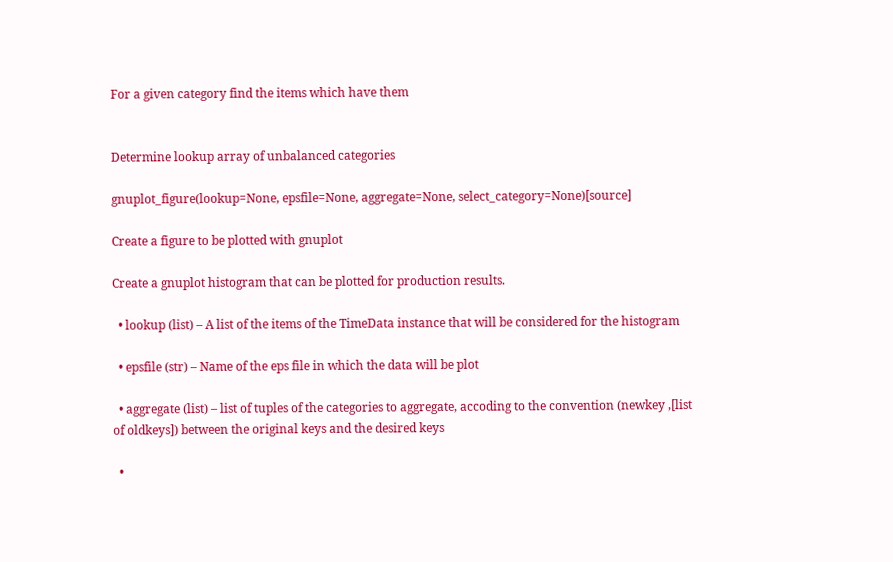For a given category find the items which have them


Determine lookup array of unbalanced categories

gnuplot_figure(lookup=None, epsfile=None, aggregate=None, select_category=None)[source]

Create a figure to be plotted with gnuplot

Create a gnuplot histogram that can be plotted for production results.

  • lookup (list) – A list of the items of the TimeData instance that will be considered for the histogram

  • epsfile (str) – Name of the eps file in which the data will be plot

  • aggregate (list) – list of tuples of the categories to aggregate, accoding to the convention (newkey ,[list of oldkeys]) between the original keys and the desired keys

  •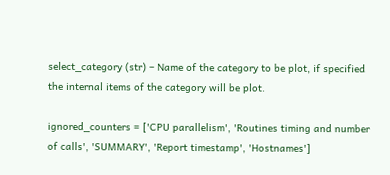select_category (str) – Name of the category to be plot, if specified the internal items of the category will be plot.

ignored_counters = ['CPU parallelism', 'Routines timing and number of calls', 'SUMMARY', 'Report timestamp', 'Hostnames']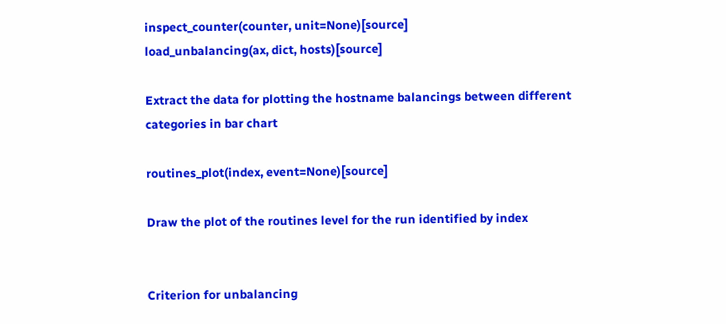inspect_counter(counter, unit=None)[source]
load_unbalancing(ax, dict, hosts)[source]

Extract the data for plotting the hostname balancings between different categories in bar chart

routines_plot(index, event=None)[source]

Draw the plot of the routines level for the run identified by index


Criterion for unbalancing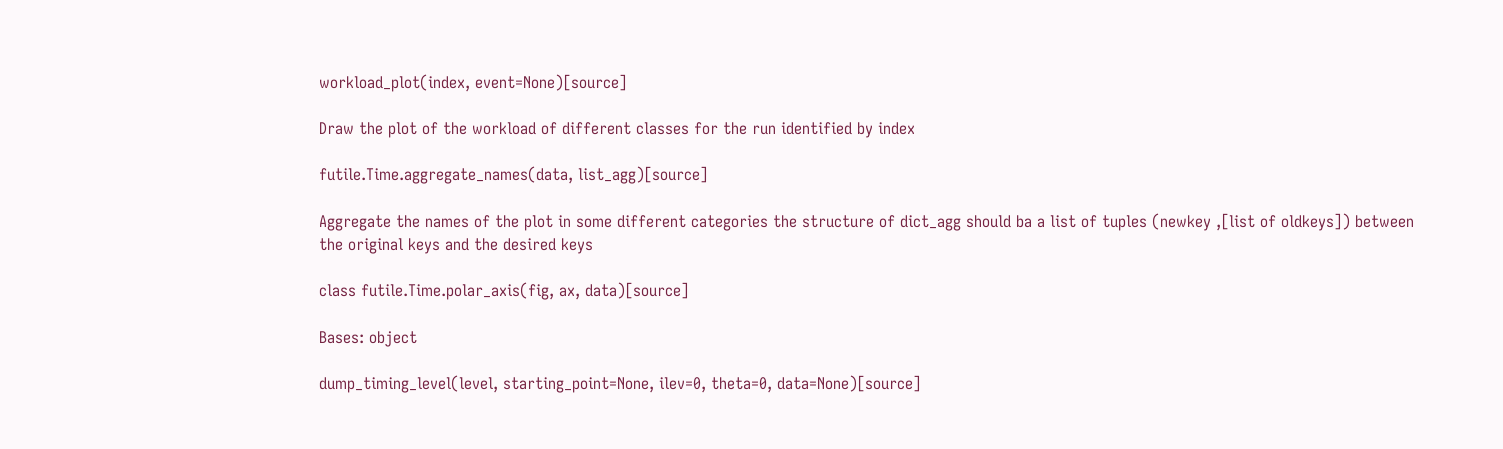workload_plot(index, event=None)[source]

Draw the plot of the workload of different classes for the run identified by index

futile.Time.aggregate_names(data, list_agg)[source]

Aggregate the names of the plot in some different categories the structure of dict_agg should ba a list of tuples (newkey ,[list of oldkeys]) between the original keys and the desired keys

class futile.Time.polar_axis(fig, ax, data)[source]

Bases: object

dump_timing_level(level, starting_point=None, ilev=0, theta=0, data=None)[source]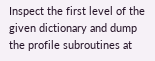Inspect the first level of the given dictionary and dump the profile subroutines at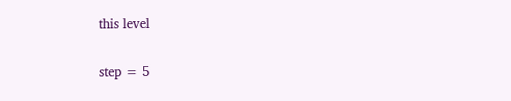this level

step = 5